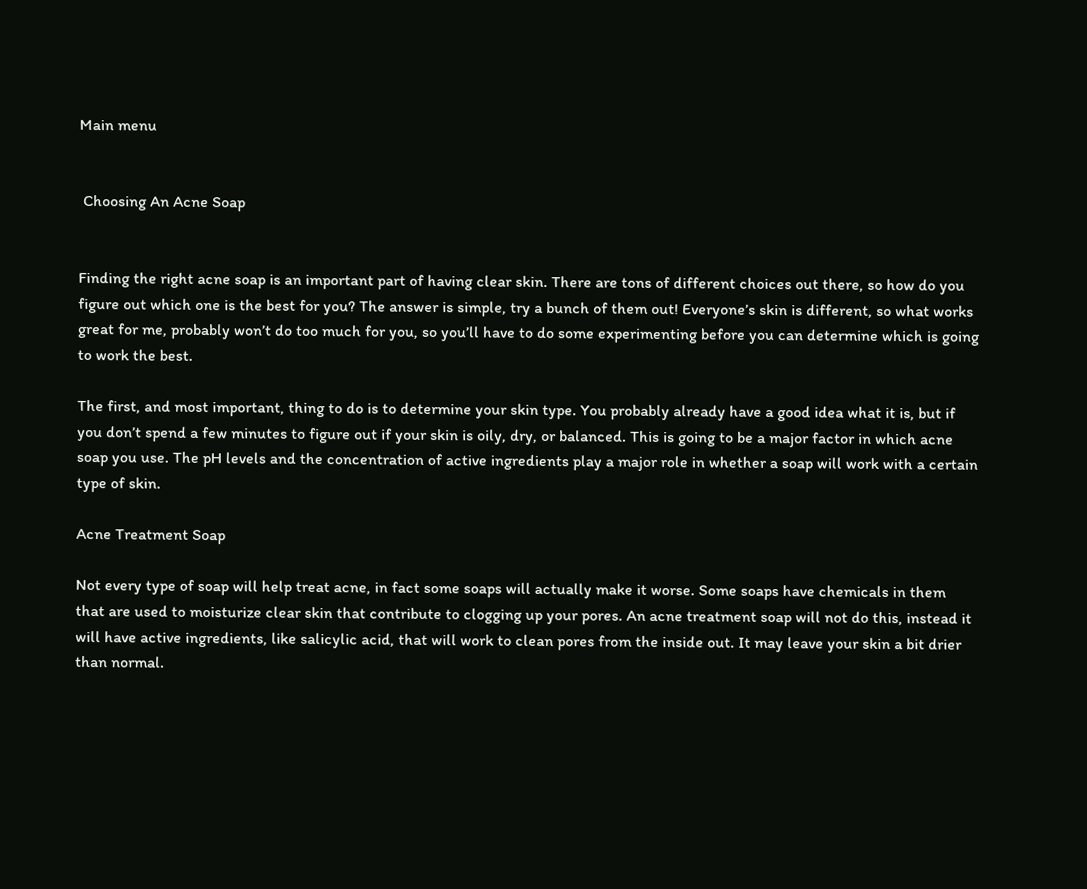Main menu


 Choosing An Acne Soap


Finding the right acne soap is an important part of having clear skin. There are tons of different choices out there, so how do you figure out which one is the best for you? The answer is simple, try a bunch of them out! Everyone’s skin is different, so what works great for me, probably won’t do too much for you, so you’ll have to do some experimenting before you can determine which is going to work the best.

The first, and most important, thing to do is to determine your skin type. You probably already have a good idea what it is, but if you don’t spend a few minutes to figure out if your skin is oily, dry, or balanced. This is going to be a major factor in which acne soap you use. The pH levels and the concentration of active ingredients play a major role in whether a soap will work with a certain type of skin.

Acne Treatment Soap

Not every type of soap will help treat acne, in fact some soaps will actually make it worse. Some soaps have chemicals in them that are used to moisturize clear skin that contribute to clogging up your pores. An acne treatment soap will not do this, instead it will have active ingredients, like salicylic acid, that will work to clean pores from the inside out. It may leave your skin a bit drier than normal.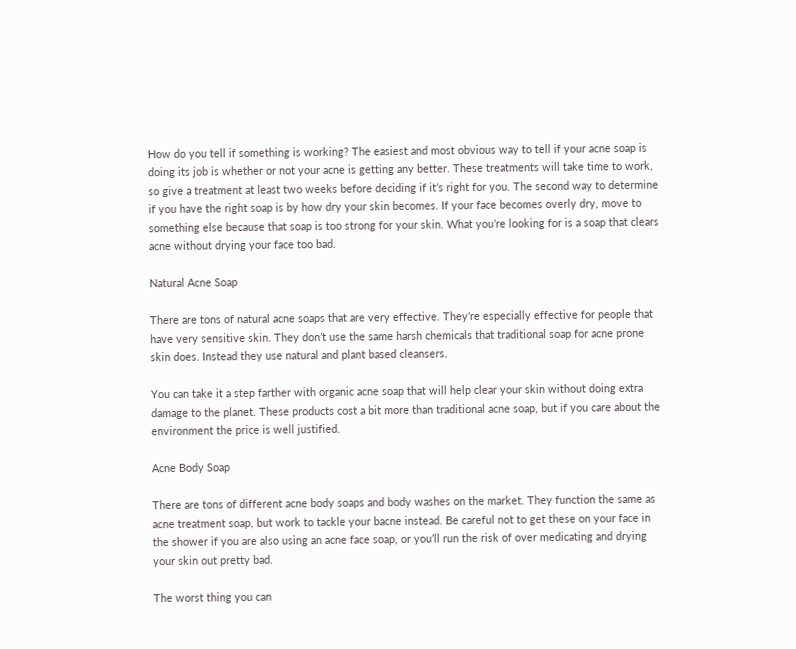How do you tell if something is working? The easiest and most obvious way to tell if your acne soap is doing its job is whether or not your acne is getting any better. These treatments will take time to work, so give a treatment at least two weeks before deciding if it’s right for you. The second way to determine if you have the right soap is by how dry your skin becomes. If your face becomes overly dry, move to something else because that soap is too strong for your skin. What you’re looking for is a soap that clears acne without drying your face too bad.

Natural Acne Soap

There are tons of natural acne soaps that are very effective. They’re especially effective for people that have very sensitive skin. They don’t use the same harsh chemicals that traditional soap for acne prone skin does. Instead they use natural and plant based cleansers.

You can take it a step farther with organic acne soap that will help clear your skin without doing extra damage to the planet. These products cost a bit more than traditional acne soap, but if you care about the environment the price is well justified.

Acne Body Soap

There are tons of different acne body soaps and body washes on the market. They function the same as acne treatment soap, but work to tackle your bacne instead. Be careful not to get these on your face in the shower if you are also using an acne face soap, or you’ll run the risk of over medicating and drying your skin out pretty bad.

The worst thing you can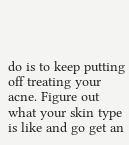do is to keep putting off treating your acne. Figure out what your skin type is like and go get an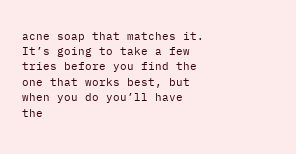acne soap that matches it. It’s going to take a few tries before you find the one that works best, but when you do you’ll have the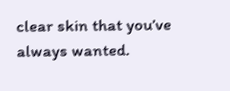clear skin that you’ve always wanted.